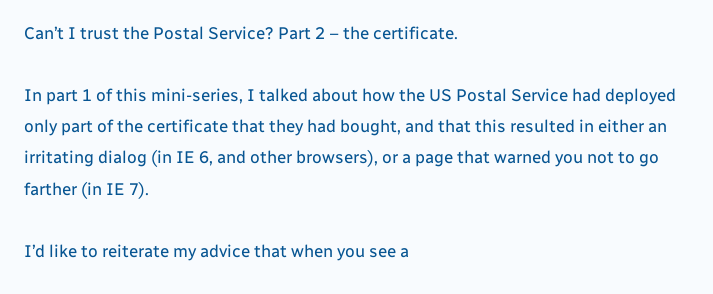Can’t I trust the Postal Service? Part 2 – the certificate.

In part 1 of this mini-series, I talked about how the US Postal Service had deployed only part of the certificate that they had bought, and that this resulted in either an irritating dialog (in IE 6, and other browsers), or a page that warned you not to go farther (in IE 7).

I’d like to reiterate my advice that when you see a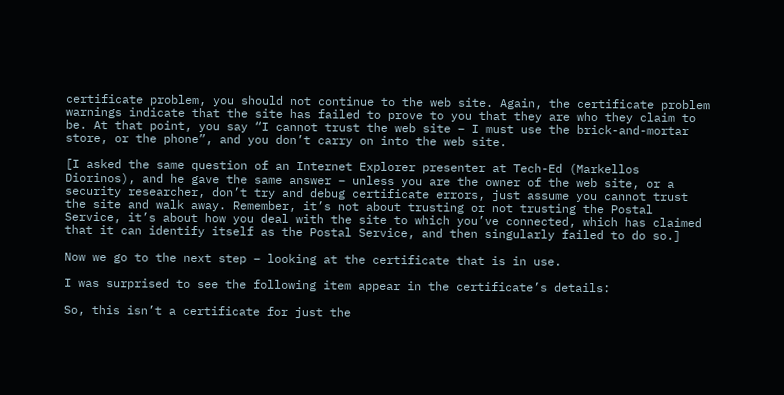certificate problem, you should not continue to the web site. Again, the certificate problem warnings indicate that the site has failed to prove to you that they are who they claim to be. At that point, you say “I cannot trust the web site – I must use the brick-and-mortar store, or the phone”, and you don’t carry on into the web site.

[I asked the same question of an Internet Explorer presenter at Tech-Ed (Markellos Diorinos), and he gave the same answer – unless you are the owner of the web site, or a security researcher, don’t try and debug certificate errors, just assume you cannot trust the site and walk away. Remember, it’s not about trusting or not trusting the Postal Service, it’s about how you deal with the site to which you’ve connected, which has claimed that it can identify itself as the Postal Service, and then singularly failed to do so.]

Now we go to the next step – looking at the certificate that is in use.

I was surprised to see the following item appear in the certificate’s details:

So, this isn’t a certificate for just the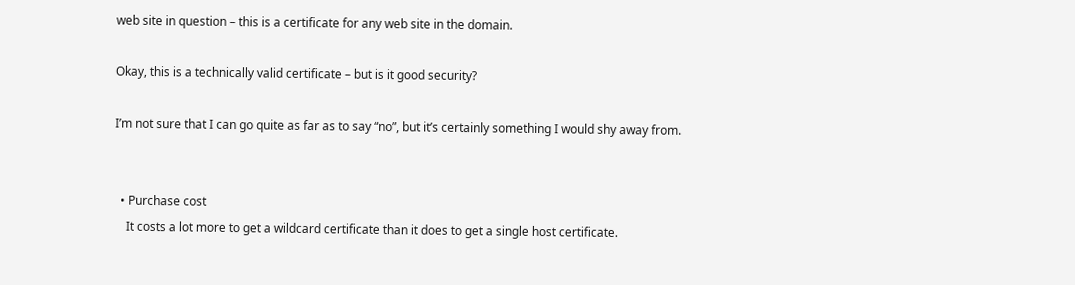web site in question – this is a certificate for any web site in the domain.

Okay, this is a technically valid certificate – but is it good security?

I’m not sure that I can go quite as far as to say “no”, but it’s certainly something I would shy away from.


  • Purchase cost
    It costs a lot more to get a wildcard certificate than it does to get a single host certificate.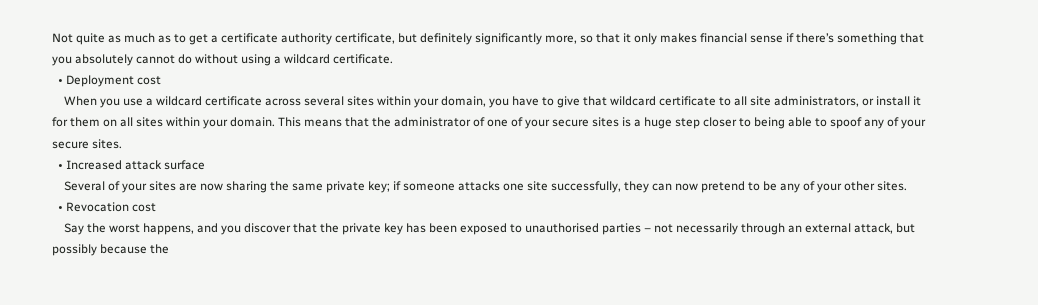Not quite as much as to get a certificate authority certificate, but definitely significantly more, so that it only makes financial sense if there’s something that you absolutely cannot do without using a wildcard certificate.
  • Deployment cost
    When you use a wildcard certificate across several sites within your domain, you have to give that wildcard certificate to all site administrators, or install it for them on all sites within your domain. This means that the administrator of one of your secure sites is a huge step closer to being able to spoof any of your secure sites.
  • Increased attack surface
    Several of your sites are now sharing the same private key; if someone attacks one site successfully, they can now pretend to be any of your other sites.
  • Revocation cost
    Say the worst happens, and you discover that the private key has been exposed to unauthorised parties – not necessarily through an external attack, but possibly because the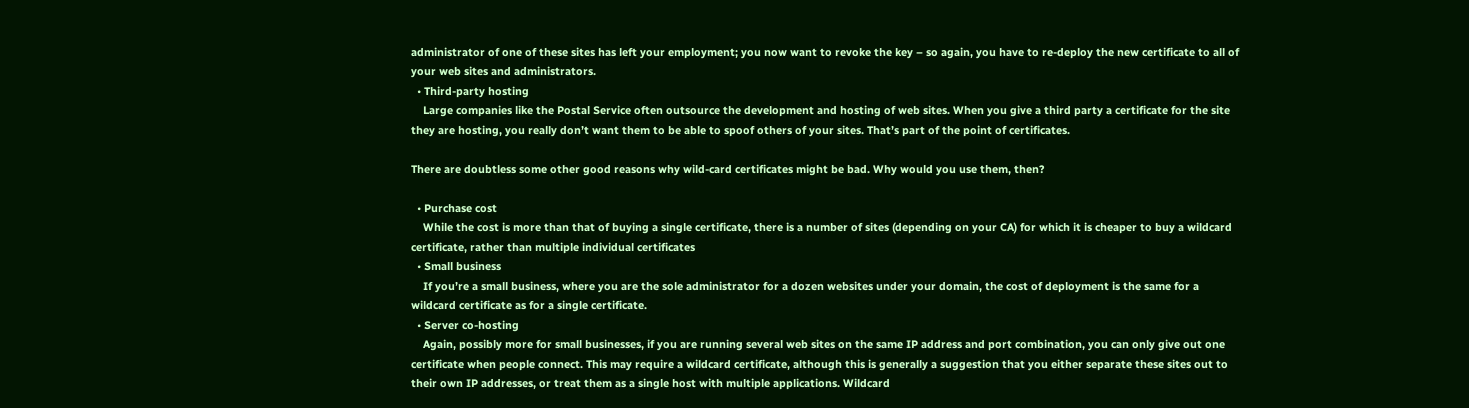administrator of one of these sites has left your employment; you now want to revoke the key – so again, you have to re-deploy the new certificate to all of your web sites and administrators.
  • Third-party hosting
    Large companies like the Postal Service often outsource the development and hosting of web sites. When you give a third party a certificate for the site they are hosting, you really don’t want them to be able to spoof others of your sites. That’s part of the point of certificates.

There are doubtless some other good reasons why wild-card certificates might be bad. Why would you use them, then?

  • Purchase cost
    While the cost is more than that of buying a single certificate, there is a number of sites (depending on your CA) for which it is cheaper to buy a wildcard certificate, rather than multiple individual certificates
  • Small business
    If you’re a small business, where you are the sole administrator for a dozen websites under your domain, the cost of deployment is the same for a wildcard certificate as for a single certificate.
  • Server co-hosting
    Again, possibly more for small businesses, if you are running several web sites on the same IP address and port combination, you can only give out one certificate when people connect. This may require a wildcard certificate, although this is generally a suggestion that you either separate these sites out to their own IP addresses, or treat them as a single host with multiple applications. Wildcard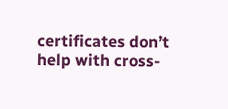certificates don’t help with cross-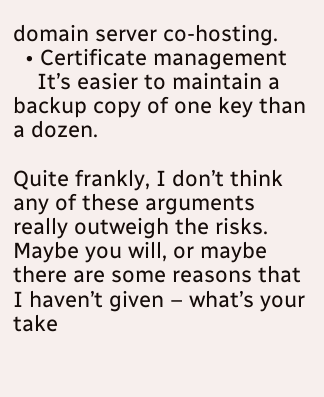domain server co-hosting.
  • Certificate management
    It’s easier to maintain a backup copy of one key than a dozen.

Quite frankly, I don’t think any of these arguments really outweigh the risks. Maybe you will, or maybe there are some reasons that I haven’t given – what’s your take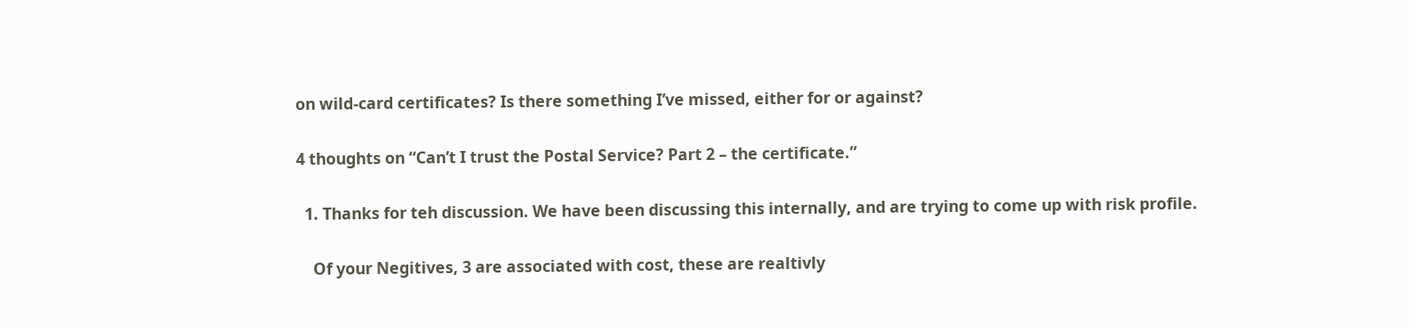on wild-card certificates? Is there something I’ve missed, either for or against?

4 thoughts on “Can’t I trust the Postal Service? Part 2 – the certificate.”

  1. Thanks for teh discussion. We have been discussing this internally, and are trying to come up with risk profile.

    Of your Negitives, 3 are associated with cost, these are realtivly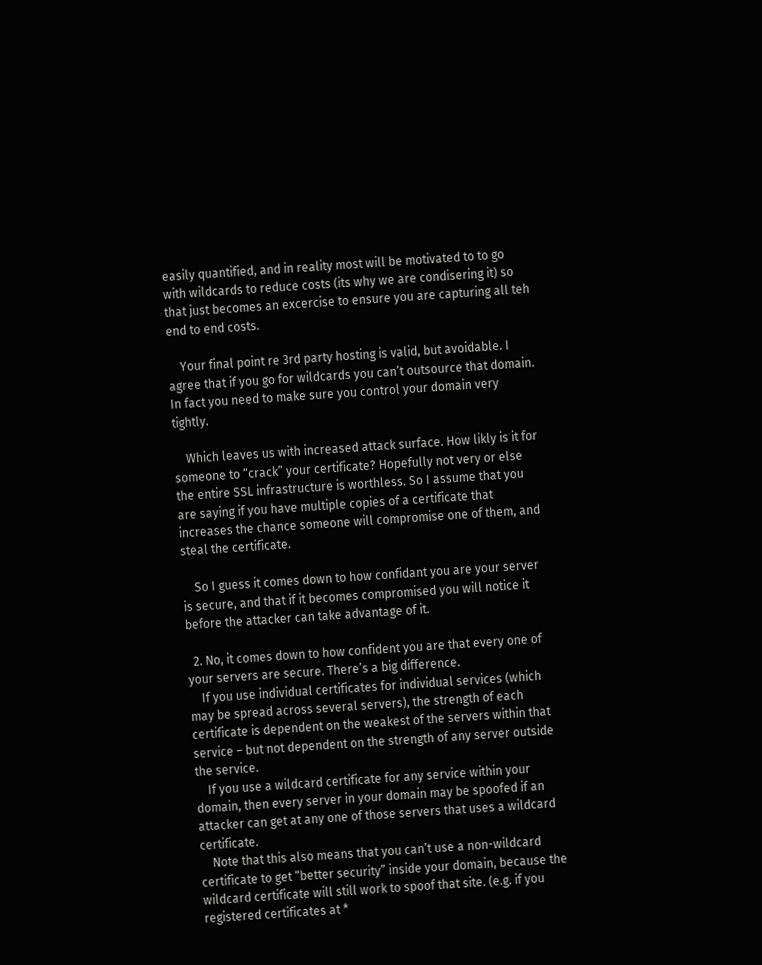easily quantified, and in reality most will be motivated to to go with wildcards to reduce costs (its why we are condisering it) so that just becomes an excercise to ensure you are capturing all teh end to end costs.

    Your final point re 3rd party hosting is valid, but avoidable. I agree that if you go for wildcards you can’t outsource that domain. In fact you need to make sure you control your domain very tightly.

    Which leaves us with increased attack surface. How likly is it for someone to “crack” your certificate? Hopefully not very or else the entire SSL infrastructure is worthless. So I assume that you are saying if you have multiple copies of a certificate that increases the chance someone will compromise one of them, and steal the certificate.

    So I guess it comes down to how confidant you are your server is secure, and that if it becomes compromised you will notice it before the attacker can take advantage of it.

  2. No, it comes down to how confident you are that every one of your servers are secure. There’s a big difference.
    If you use individual certificates for individual services (which may be spread across several servers), the strength of each certificate is dependent on the weakest of the servers within that service – but not dependent on the strength of any server outside the service.
    If you use a wildcard certificate for any service within your domain, then every server in your domain may be spoofed if an attacker can get at any one of those servers that uses a wildcard certificate.
    Note that this also means that you can’t use a non-wildcard certificate to get “better security” inside your domain, because the wildcard certificate will still work to spoof that site. (e.g. if you registered certificates at *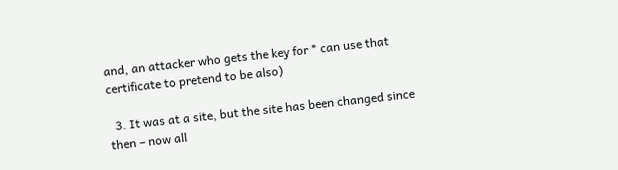and, an attacker who gets the key for * can use that certificate to pretend to be also)

  3. It was at a site, but the site has been changed since then – now all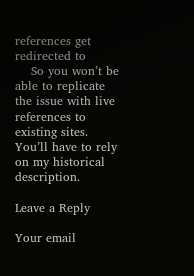references get redirected to
    So you won’t be able to replicate the issue with live references to existing sites. You’ll have to rely on my historical description.

Leave a Reply

Your email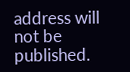address will not be published.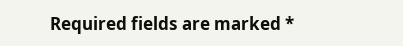Required fields are marked *